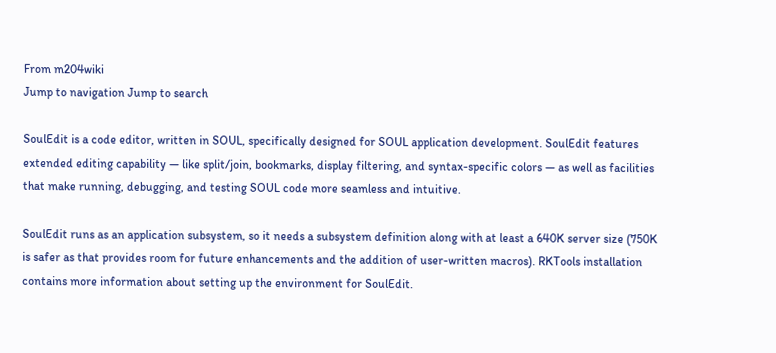From m204wiki
Jump to navigation Jump to search

SoulEdit is a code editor, written in SOUL, specifically designed for SOUL application development. SoulEdit features extended editing capability — like split/join, bookmarks, display filtering, and syntax-specific colors — as well as facilities that make running, debugging, and testing SOUL code more seamless and intuitive.

SoulEdit runs as an application subsystem, so it needs a subsystem definition along with at least a 640K server size (750K is safer as that provides room for future enhancements and the addition of user-written macros). RKTools installation contains more information about setting up the environment for SoulEdit.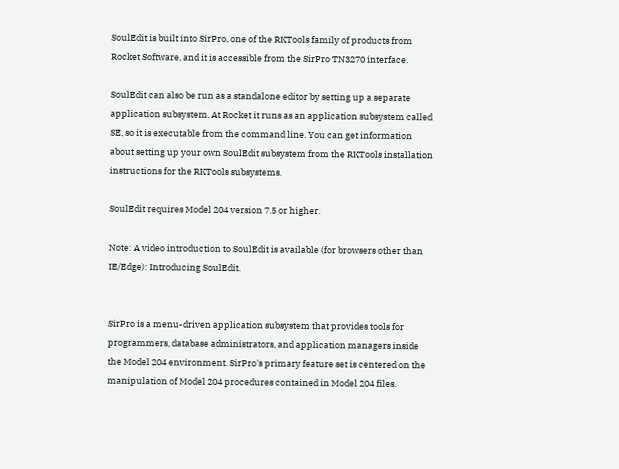SoulEdit is built into SirPro, one of the RKTools family of products from Rocket Software, and it is accessible from the SirPro TN3270 interface.

SoulEdit can also be run as a standalone editor by setting up a separate application subsystem. At Rocket it runs as an application subsystem called SE, so it is executable from the command line. You can get information about setting up your own SoulEdit subsystem from the RKTools installation instructions for the RKTools subsystems.

SoulEdit requires Model 204 version 7.5 or higher.

Note: A video introduction to SoulEdit is available (for browsers other than IE/Edge): Introducing SoulEdit.


SirPro is a menu-driven application subsystem that provides tools for programmers, database administrators, and application managers inside the Model 204 environment. SirPro's primary feature set is centered on the manipulation of Model 204 procedures contained in Model 204 files.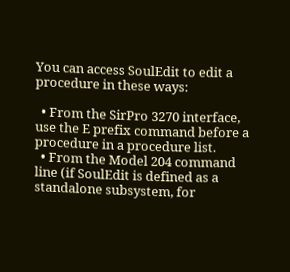You can access SoulEdit to edit a procedure in these ways:

  • From the SirPro 3270 interface, use the E prefix command before a procedure in a procedure list.
  • From the Model 204 command line (if SoulEdit is defined as a standalone subsystem, for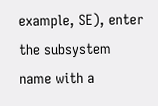example, SE), enter the subsystem name with a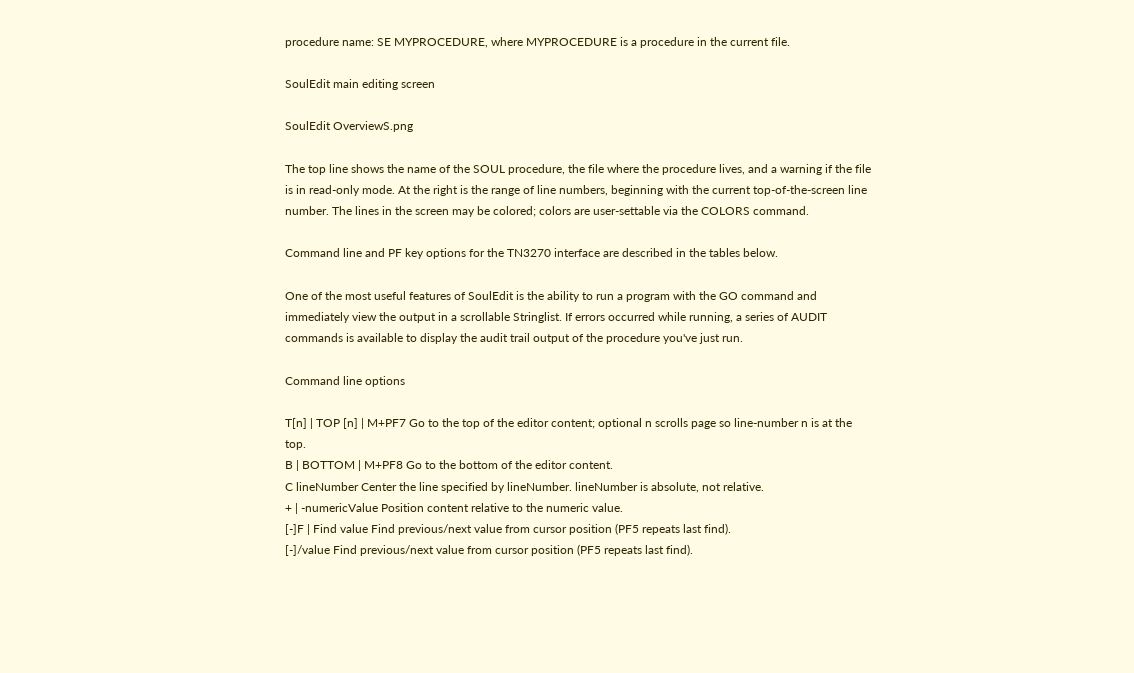procedure name: SE MYPROCEDURE, where MYPROCEDURE is a procedure in the current file.

SoulEdit main editing screen

SoulEdit OverviewS.png

The top line shows the name of the SOUL procedure, the file where the procedure lives, and a warning if the file is in read-only mode. At the right is the range of line numbers, beginning with the current top-of-the-screen line number. The lines in the screen may be colored; colors are user-settable via the COLORS command.

Command line and PF key options for the TN3270 interface are described in the tables below.

One of the most useful features of SoulEdit is the ability to run a program with the GO command and immediately view the output in a scrollable Stringlist. If errors occurred while running, a series of AUDIT commands is available to display the audit trail output of the procedure you've just run.

Command line options

T[n] | TOP [n] | M+PF7 Go to the top of the editor content; optional n scrolls page so line-number n is at the top.
B | BOTTOM | M+PF8 Go to the bottom of the editor content.
C lineNumber Center the line specified by lineNumber. lineNumber is absolute, not relative.
+ | -numericValue Position content relative to the numeric value.
[-]F | Find value Find previous/next value from cursor position (PF5 repeats last find).
[-]/value Find previous/next value from cursor position (PF5 repeats last find).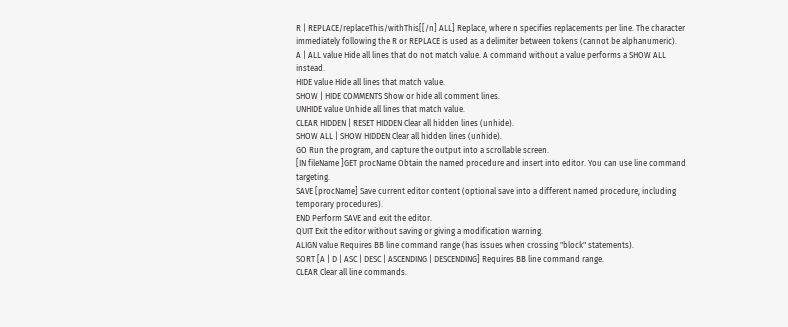R | REPLACE/replaceThis/withThis[[/n] ALL] Replace, where n specifies replacements per line. The character immediately following the R or REPLACE is used as a delimiter between tokens (cannot be alphanumeric).
A | ALL value Hide all lines that do not match value. A command without a value performs a SHOW ALL instead.
HIDE value Hide all lines that match value.
SHOW | HIDE COMMENTS Show or hide all comment lines.
UNHIDE value Unhide all lines that match value.
CLEAR HIDDEN | RESET HIDDEN Clear all hidden lines (unhide).
SHOW ALL | SHOW HIDDEN Clear all hidden lines (unhide).
GO Run the program, and capture the output into a scrollable screen.
[IN fileName ]GET procName Obtain the named procedure and insert into editor. You can use line command targeting.
SAVE [procName] Save current editor content (optional save into a different named procedure, including temporary procedures).
END Perform SAVE and exit the editor.
QUIT Exit the editor without saving or giving a modification warning.
ALIGN value Requires BB line command range (has issues when crossing "block" statements).
SORT [A | D | ASC | DESC | ASCENDING | DESCENDING] Requires BB line command range.
CLEAR Clear all line commands.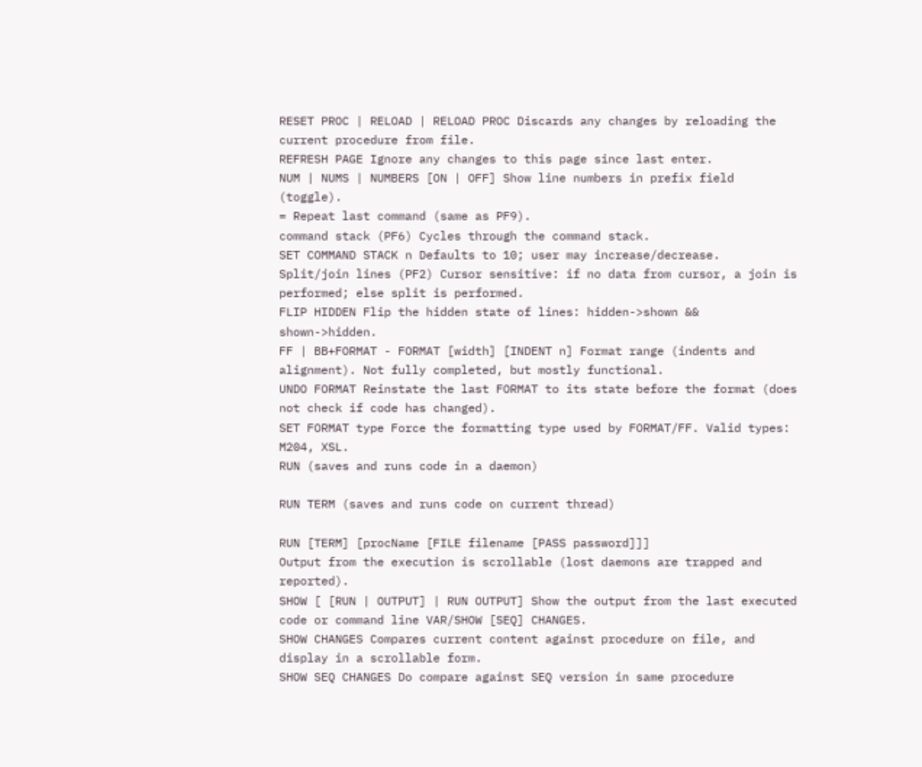RESET PROC | RELOAD | RELOAD PROC Discards any changes by reloading the current procedure from file.
REFRESH PAGE Ignore any changes to this page since last enter.
NUM | NUMS | NUMBERS [ON | OFF] Show line numbers in prefix field (toggle).
= Repeat last command (same as PF9).
command stack (PF6) Cycles through the command stack.
SET COMMAND STACK n Defaults to 10; user may increase/decrease.
Split/join lines (PF2) Cursor sensitive: if no data from cursor, a join is performed; else split is performed.
FLIP HIDDEN Flip the hidden state of lines: hidden->shown && shown->hidden.
FF | BB+FORMAT - FORMAT [width] [INDENT n] Format range (indents and alignment). Not fully completed, but mostly functional.
UNDO FORMAT Reinstate the last FORMAT to its state before the format (does not check if code has changed).
SET FORMAT type Force the formatting type used by FORMAT/FF. Valid types: M204, XSL.
RUN (saves and runs code in a daemon)

RUN TERM (saves and runs code on current thread)

RUN [TERM] [procName [FILE filename [PASS password]]]
Output from the execution is scrollable (lost daemons are trapped and reported).
SHOW [ [RUN | OUTPUT] | RUN OUTPUT] Show the output from the last executed code or command line VAR/SHOW [SEQ] CHANGES.
SHOW CHANGES Compares current content against procedure on file, and display in a scrollable form.
SHOW SEQ CHANGES Do compare against SEQ version in same procedure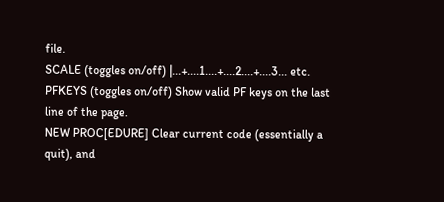file.
SCALE (toggles on/off) |...+....1....+....2....+....3... etc.
PFKEYS (toggles on/off) Show valid PF keys on the last line of the page.
NEW PROC[EDURE] Clear current code (essentially a quit), and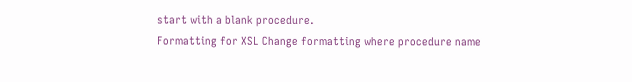start with a blank procedure.
Formatting for XSL Change formatting where procedure name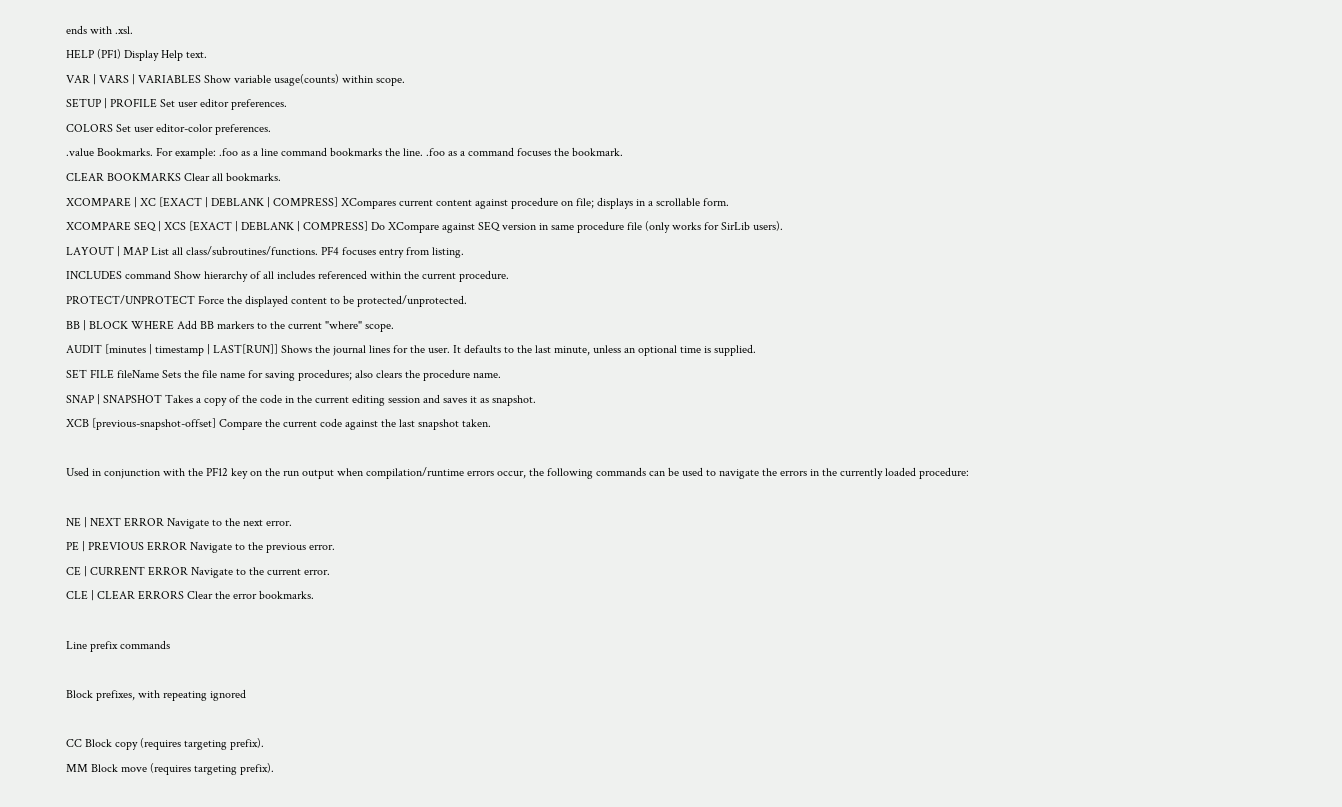ends with .xsl.
HELP (PF1) Display Help text.
VAR | VARS | VARIABLES Show variable usage(counts) within scope.
SETUP | PROFILE Set user editor preferences.
COLORS Set user editor-color preferences.
.value Bookmarks. For example: .foo as a line command bookmarks the line. .foo as a command focuses the bookmark.
CLEAR BOOKMARKS Clear all bookmarks.
XCOMPARE | XC [EXACT | DEBLANK | COMPRESS] XCompares current content against procedure on file; displays in a scrollable form.
XCOMPARE SEQ | XCS [EXACT | DEBLANK | COMPRESS] Do XCompare against SEQ version in same procedure file (only works for SirLib users).
LAYOUT | MAP List all class/subroutines/functions. PF4 focuses entry from listing.
INCLUDES command Show hierarchy of all includes referenced within the current procedure.
PROTECT/UNPROTECT Force the displayed content to be protected/unprotected.
BB | BLOCK WHERE Add BB markers to the current "where" scope.
AUDIT [minutes | timestamp | LAST[RUN]] Shows the journal lines for the user. It defaults to the last minute, unless an optional time is supplied.
SET FILE fileName Sets the file name for saving procedures; also clears the procedure name.
SNAP | SNAPSHOT Takes a copy of the code in the current editing session and saves it as snapshot.
XCB [previous-snapshot-offset] Compare the current code against the last snapshot taken.

Used in conjunction with the PF12 key on the run output when compilation/runtime errors occur, the following commands can be used to navigate the errors in the currently loaded procedure:

NE | NEXT ERROR Navigate to the next error.
PE | PREVIOUS ERROR Navigate to the previous error.
CE | CURRENT ERROR Navigate to the current error.
CLE | CLEAR ERRORS Clear the error bookmarks.

Line prefix commands

Block prefixes, with repeating ignored

CC Block copy (requires targeting prefix).
MM Block move (requires targeting prefix).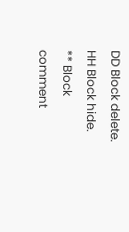DD Block delete.
HH Block hide.
** Block comment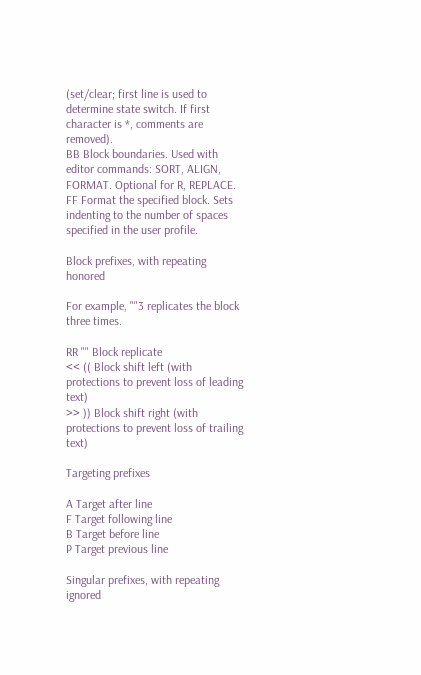(set/clear; first line is used to determine state switch. If first character is *, comments are removed).
BB Block boundaries. Used with editor commands: SORT, ALIGN, FORMAT. Optional for R, REPLACE.
FF Format the specified block. Sets indenting to the number of spaces specified in the user profile.

Block prefixes, with repeating honored

For example, ""3 replicates the block three times.

RR "" Block replicate
<< (( Block shift left (with protections to prevent loss of leading text)
>> )) Block shift right (with protections to prevent loss of trailing text)

Targeting prefixes

A Target after line
F Target following line
B Target before line
P Target previous line

Singular prefixes, with repeating ignored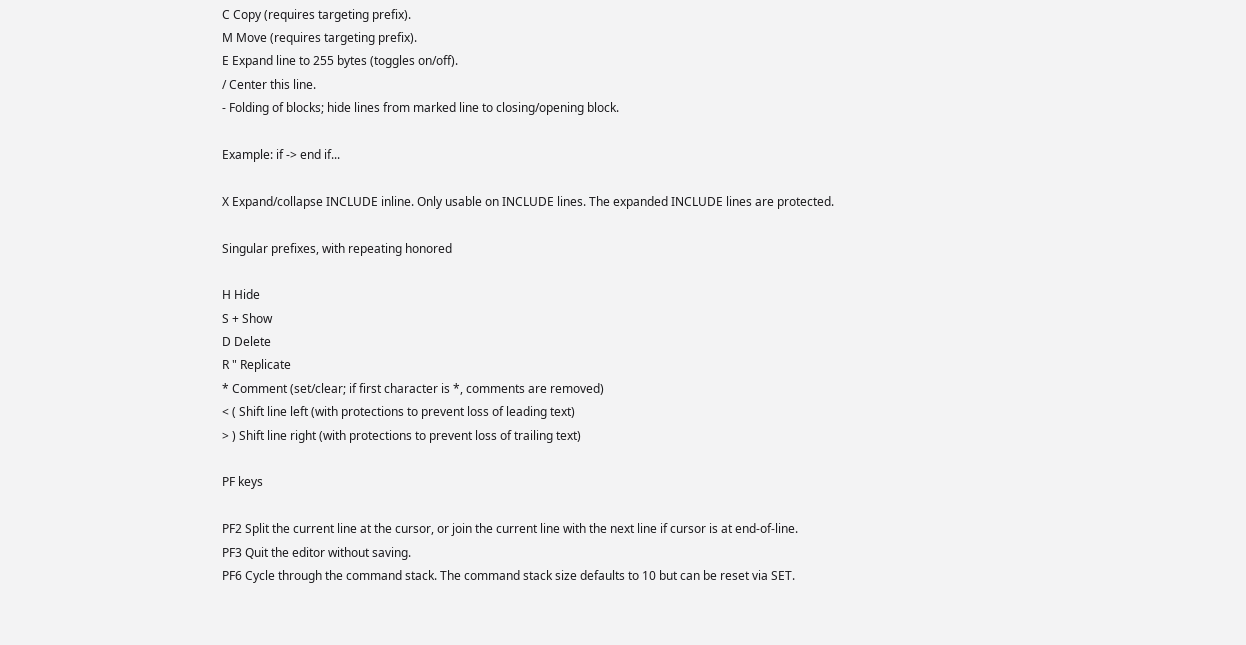C Copy (requires targeting prefix).
M Move (requires targeting prefix).
E Expand line to 255 bytes (toggles on/off).
/ Center this line.
- Folding of blocks; hide lines from marked line to closing/opening block.

Example: if -> end if...

X Expand/collapse INCLUDE inline. Only usable on INCLUDE lines. The expanded INCLUDE lines are protected.

Singular prefixes, with repeating honored

H Hide
S + Show
D Delete
R " Replicate
* Comment (set/clear; if first character is *, comments are removed)
< ( Shift line left (with protections to prevent loss of leading text)
> ) Shift line right (with protections to prevent loss of trailing text)

PF keys

PF2 Split the current line at the cursor, or join the current line with the next line if cursor is at end-of-line.
PF3 Quit the editor without saving.
PF6 Cycle through the command stack. The command stack size defaults to 10 but can be reset via SET.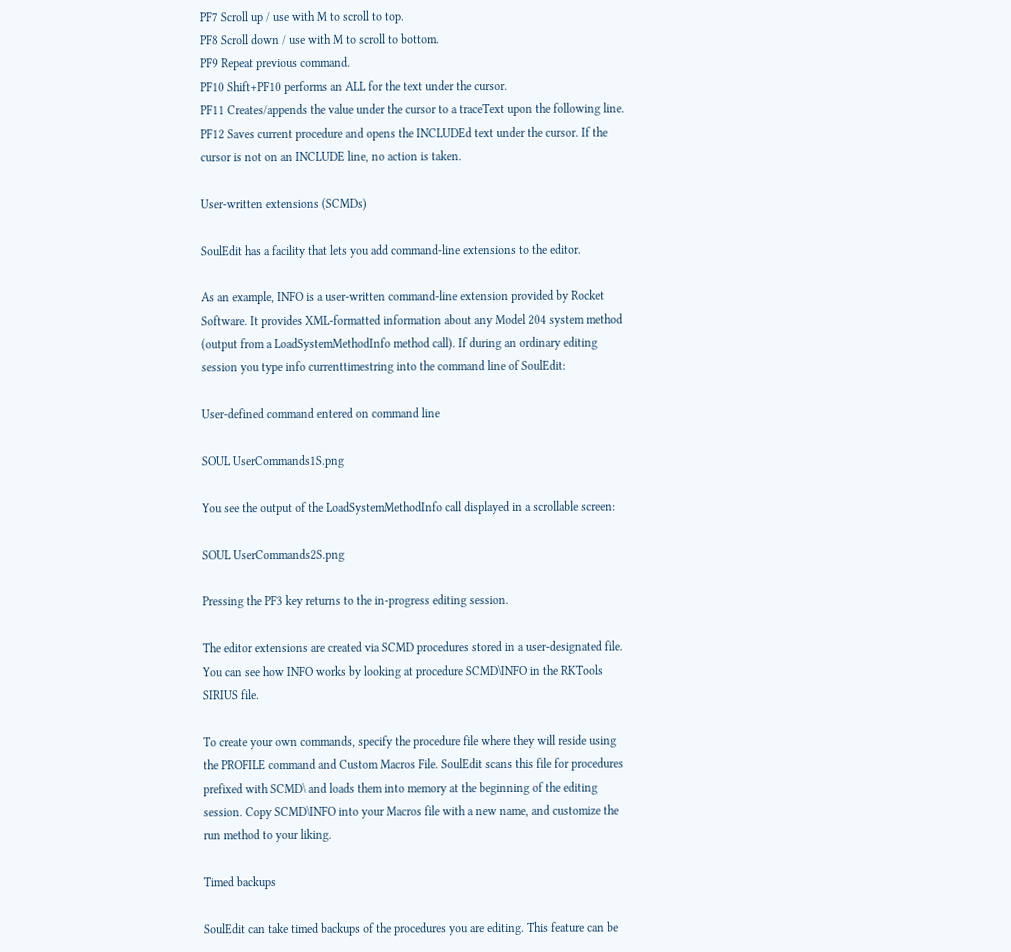PF7 Scroll up / use with M to scroll to top.
PF8 Scroll down / use with M to scroll to bottom.
PF9 Repeat previous command.
PF10 Shift+PF10 performs an ALL for the text under the cursor.
PF11 Creates/appends the value under the cursor to a traceText upon the following line.
PF12 Saves current procedure and opens the INCLUDEd text under the cursor. If the cursor is not on an INCLUDE line, no action is taken.

User-written extensions (SCMDs)

SoulEdit has a facility that lets you add command-line extensions to the editor.

As an example, INFO is a user-written command-line extension provided by Rocket Software. It provides XML-formatted information about any Model 204 system method (output from a LoadSystemMethodInfo method call). If during an ordinary editing session you type info currenttimestring into the command line of SoulEdit:

User-defined command entered on command line

SOUL UserCommands1S.png

You see the output of the LoadSystemMethodInfo call displayed in a scrollable screen:

SOUL UserCommands2S.png

Pressing the PF3 key returns to the in-progress editing session.

The editor extensions are created via SCMD procedures stored in a user-designated file. You can see how INFO works by looking at procedure SCMD\INFO in the RKTools SIRIUS file.

To create your own commands, specify the procedure file where they will reside using the PROFILE command and Custom Macros File. SoulEdit scans this file for procedures prefixed with SCMD\ and loads them into memory at the beginning of the editing session. Copy SCMD\INFO into your Macros file with a new name, and customize the run method to your liking.

Timed backups

SoulEdit can take timed backups of the procedures you are editing. This feature can be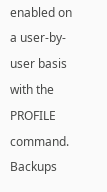enabled on a user-by-user basis with the PROFILE command. Backups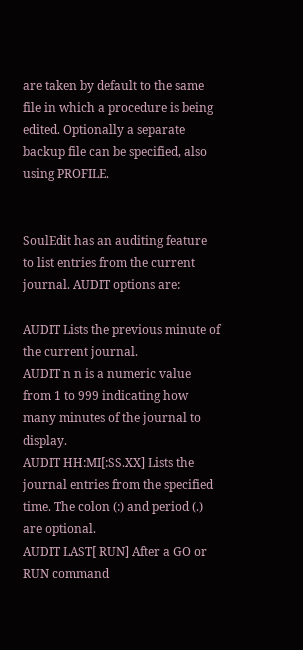are taken by default to the same file in which a procedure is being edited. Optionally a separate backup file can be specified, also using PROFILE.


SoulEdit has an auditing feature to list entries from the current journal. AUDIT options are:

AUDIT Lists the previous minute of the current journal.
AUDIT n n is a numeric value from 1 to 999 indicating how many minutes of the journal to display.
AUDIT HH:MI[:SS.XX] Lists the journal entries from the specified time. The colon (:) and period (.) are optional.
AUDIT LAST[ RUN] After a GO or RUN command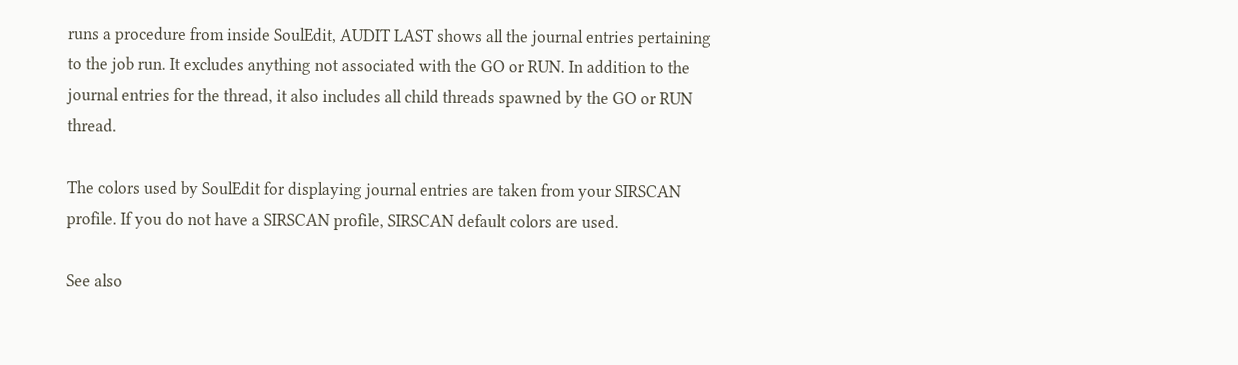runs a procedure from inside SoulEdit, AUDIT LAST shows all the journal entries pertaining to the job run. It excludes anything not associated with the GO or RUN. In addition to the journal entries for the thread, it also includes all child threads spawned by the GO or RUN thread.

The colors used by SoulEdit for displaying journal entries are taken from your SIRSCAN profile. If you do not have a SIRSCAN profile, SIRSCAN default colors are used.

See also